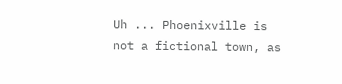Uh ... Phoenixville is not a fictional town, as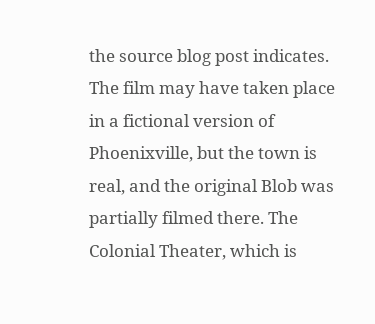the source blog post indicates. The film may have taken place in a fictional version of Phoenixville, but the town is real, and the original Blob was partially filmed there. The Colonial Theater, which is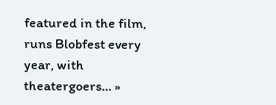featured in the film, runs Blobfest every year, with theatergoers… »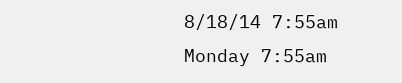8/18/14 7:55am Monday 7:55am